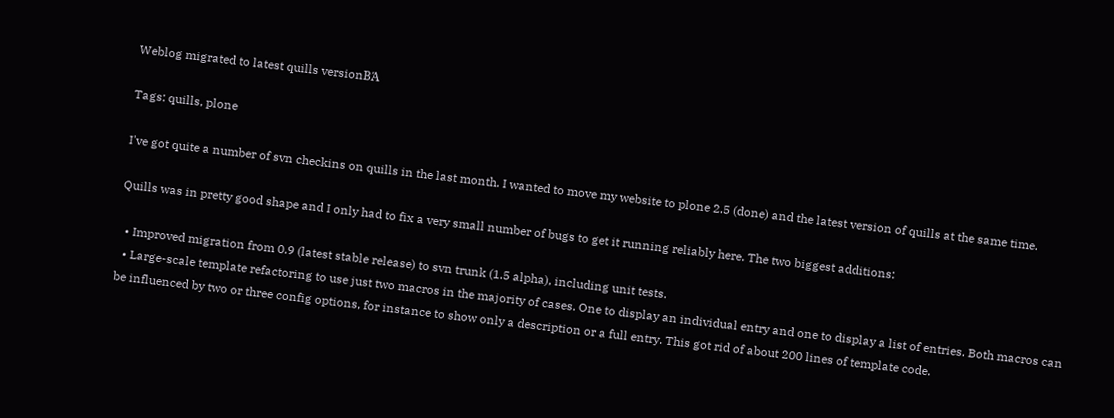Weblog migrated to latest quills versionΒΆ

Tags: quills, plone

I've got quite a number of svn checkins on quills in the last month. I wanted to move my website to plone 2.5 (done) and the latest version of quills at the same time.

Quills was in pretty good shape and I only had to fix a very small number of bugs to get it running reliably here. The two biggest additions:

  • Improved migration from 0.9 (latest stable release) to svn trunk (1.5 alpha), including unit tests.
  • Large-scale template refactoring to use just two macros in the majority of cases. One to display an individual entry and one to display a list of entries. Both macros can be influenced by two or three config options, for instance to show only a description or a full entry. This got rid of about 200 lines of template code.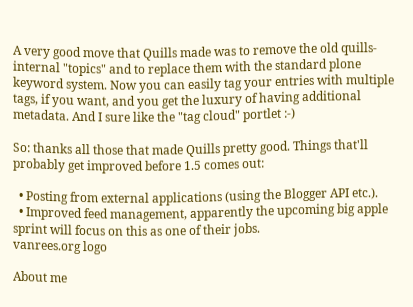A very good move that Quills made was to remove the old quills-internal "topics" and to replace them with the standard plone keyword system. Now you can easily tag your entries with multiple tags, if you want, and you get the luxury of having additional metadata. And I sure like the "tag cloud" portlet :-)

So: thanks all those that made Quills pretty good. Things that'll probably get improved before 1.5 comes out:

  • Posting from external applications (using the Blogger API etc.).
  • Improved feed management, apparently the upcoming big apple sprint will focus on this as one of their jobs.
vanrees.org logo

About me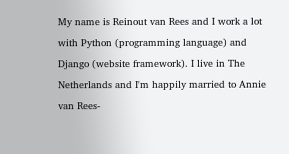My name is Reinout van Rees and I work a lot with Python (programming language) and Django (website framework). I live in The Netherlands and I'm happily married to Annie van Rees-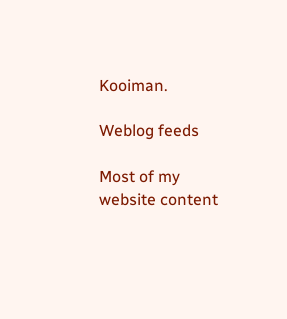Kooiman.

Weblog feeds

Most of my website content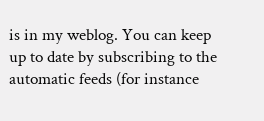is in my weblog. You can keep up to date by subscribing to the automatic feeds (for instance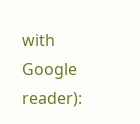with Google reader):